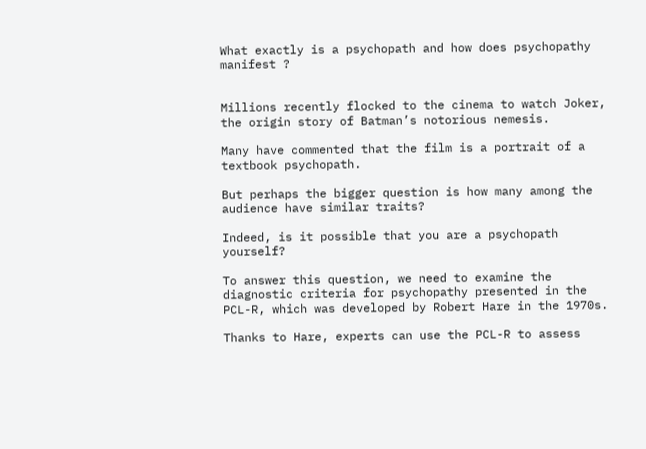What exactly is a psychopath and how does psychopathy manifest ?


Millions recently flocked to the cinema to watch Joker, the origin story of Batman’s notorious nemesis.

Many have commented that the film is a portrait of a textbook psychopath.

But perhaps the bigger question is how many among the audience have similar traits?

Indeed, is it possible that you are a psychopath yourself?

To answer this question, we need to examine the diagnostic criteria for psychopathy presented in the PCL-R, which was developed by Robert Hare in the 1970s.

Thanks to Hare, experts can use the PCL-R to assess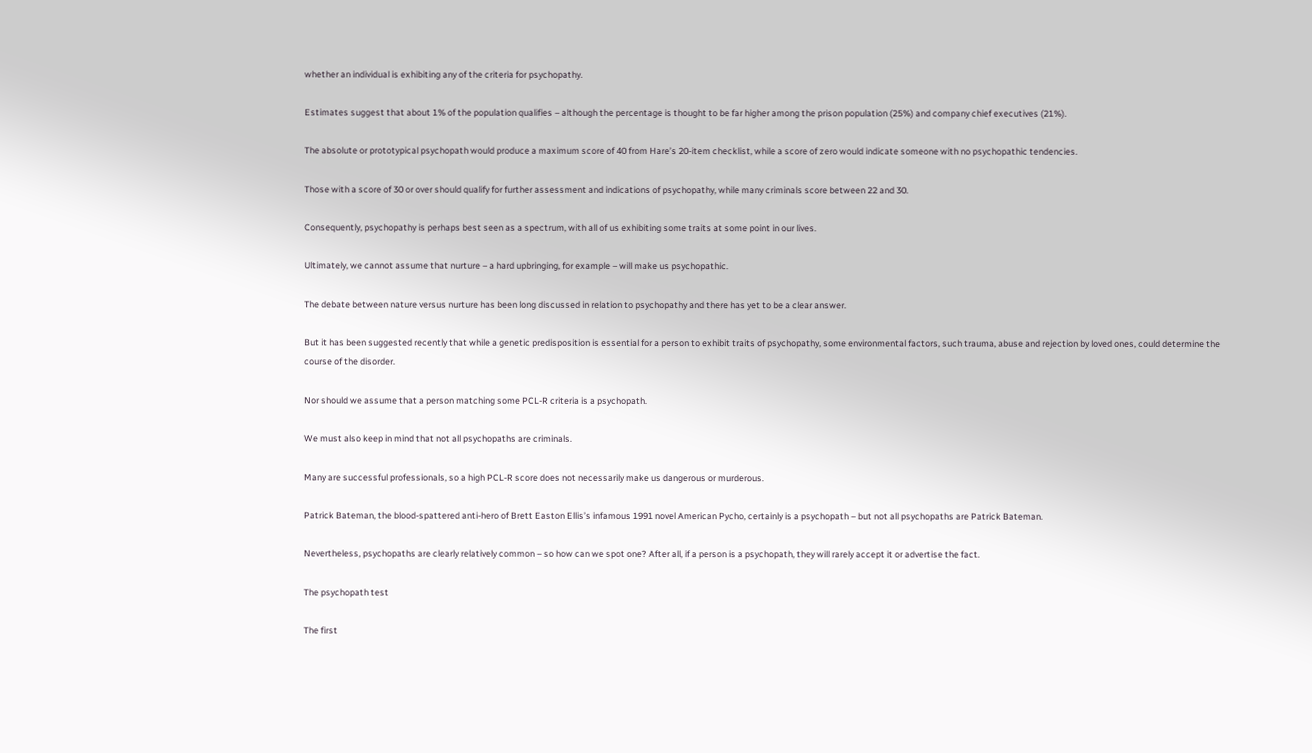whether an individual is exhibiting any of the criteria for psychopathy.

Estimates suggest that about 1% of the population qualifies – although the percentage is thought to be far higher among the prison population (25%) and company chief executives (21%).

The absolute or prototypical psychopath would produce a maximum score of 40 from Hare’s 20-item checklist, while a score of zero would indicate someone with no psychopathic tendencies.

Those with a score of 30 or over should qualify for further assessment and indications of psychopathy, while many criminals score between 22 and 30.

Consequently, psychopathy is perhaps best seen as a spectrum, with all of us exhibiting some traits at some point in our lives.

Ultimately, we cannot assume that nurture – a hard upbringing, for example – will make us psychopathic.

The debate between nature versus nurture has been long discussed in relation to psychopathy and there has yet to be a clear answer.

But it has been suggested recently that while a genetic predisposition is essential for a person to exhibit traits of psychopathy, some environmental factors, such trauma, abuse and rejection by loved ones, could determine the course of the disorder.

Nor should we assume that a person matching some PCL-R criteria is a psychopath.

We must also keep in mind that not all psychopaths are criminals.

Many are successful professionals, so a high PCL-R score does not necessarily make us dangerous or murderous.

Patrick Bateman, the blood-spattered anti-hero of Brett Easton Ellis’s infamous 1991 novel American Pycho, certainly is a psychopath – but not all psychopaths are Patrick Bateman.

Nevertheless, psychopaths are clearly relatively common – so how can we spot one? After all, if a person is a psychopath, they will rarely accept it or advertise the fact.

The psychopath test

The first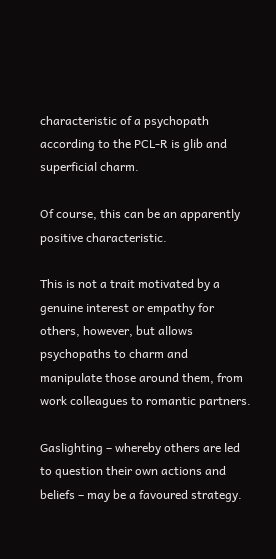characteristic of a psychopath according to the PCL-R is glib and superficial charm.

Of course, this can be an apparently positive characteristic.

This is not a trait motivated by a genuine interest or empathy for others, however, but allows psychopaths to charm and manipulate those around them, from work colleagues to romantic partners.

Gaslighting – whereby others are led to question their own actions and beliefs – may be a favoured strategy.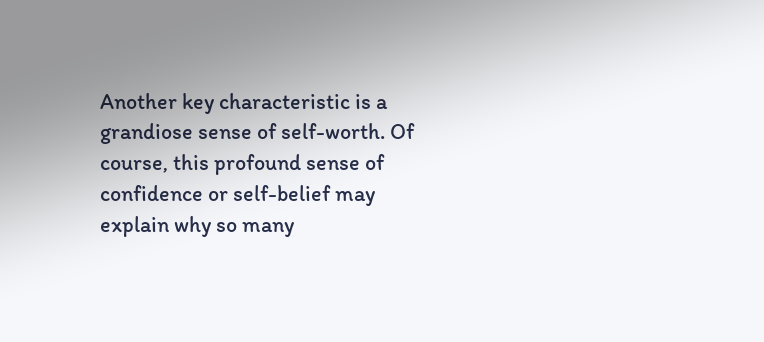Another key characteristic is a grandiose sense of self-worth. Of course, this profound sense of confidence or self-belief may explain why so many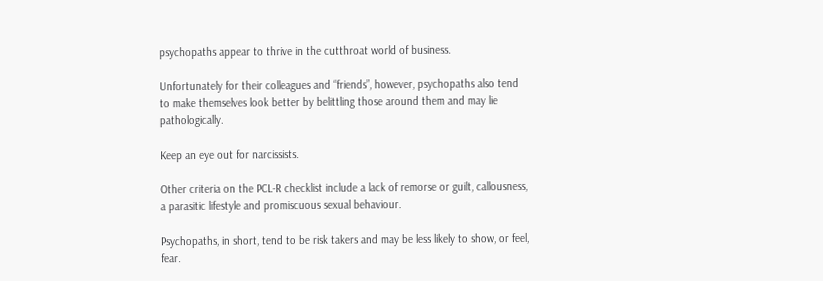psychopaths appear to thrive in the cutthroat world of business.

Unfortunately for their colleagues and “friends”, however, psychopaths also tend to make themselves look better by belittling those around them and may lie pathologically.

Keep an eye out for narcissists.

Other criteria on the PCL-R checklist include a lack of remorse or guilt, callousness, a parasitic lifestyle and promiscuous sexual behaviour.

Psychopaths, in short, tend to be risk takers and may be less likely to show, or feel, fear.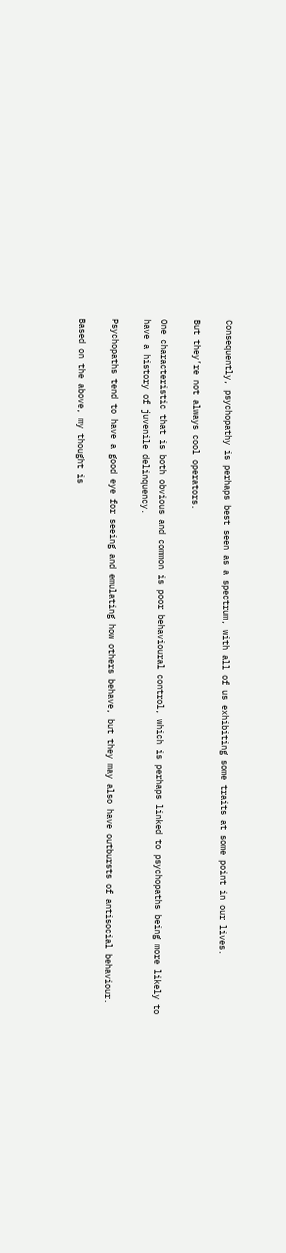Consequently, psychopathy is perhaps best seen as a spectrum, with all of us exhibiting some traits at some point in our lives.

But they’re not always cool operators.

One characteristic that is both obvious and common is poor behavioural control, which is perhaps linked to psychopaths being more likely to have a history of juvenile delinquency.

Psychopaths tend to have a good eye for seeing and emulating how others behave, but they may also have outbursts of antisocial behaviour.

Based on the above, my thought is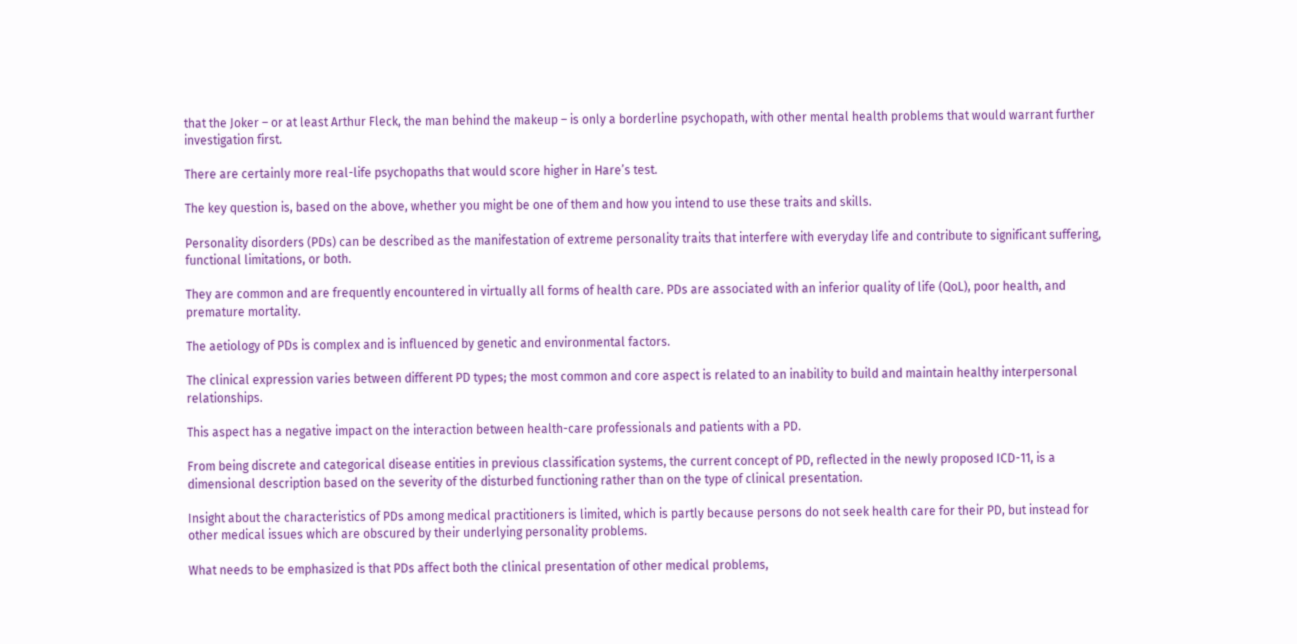that the Joker – or at least Arthur Fleck, the man behind the makeup – is only a borderline psychopath, with other mental health problems that would warrant further investigation first.

There are certainly more real-life psychopaths that would score higher in Hare’s test.

The key question is, based on the above, whether you might be one of them and how you intend to use these traits and skills.

Personality disorders (PDs) can be described as the manifestation of extreme personality traits that interfere with everyday life and contribute to significant suffering, functional limitations, or both.

They are common and are frequently encountered in virtually all forms of health care. PDs are associated with an inferior quality of life (QoL), poor health, and premature mortality.

The aetiology of PDs is complex and is influenced by genetic and environmental factors.

The clinical expression varies between different PD types; the most common and core aspect is related to an inability to build and maintain healthy interpersonal relationships.

This aspect has a negative impact on the interaction between health-care professionals and patients with a PD.

From being discrete and categorical disease entities in previous classification systems, the current concept of PD, reflected in the newly proposed ICD-11, is a dimensional description based on the severity of the disturbed functioning rather than on the type of clinical presentation.

Insight about the characteristics of PDs among medical practitioners is limited, which is partly because persons do not seek health care for their PD, but instead for other medical issues which are obscured by their underlying personality problems.

What needs to be emphasized is that PDs affect both the clinical presentation of other medical problems,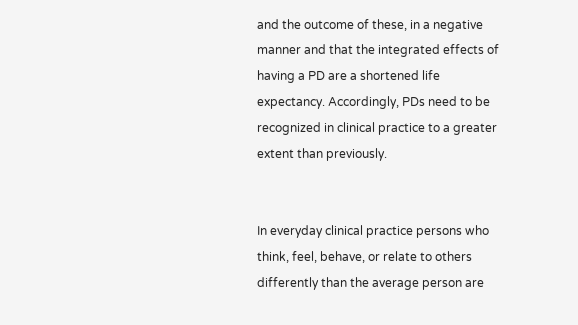and the outcome of these, in a negative manner and that the integrated effects of having a PD are a shortened life expectancy. Accordingly, PDs need to be recognized in clinical practice to a greater extent than previously.


In everyday clinical practice persons who think, feel, behave, or relate to others differently than the average person are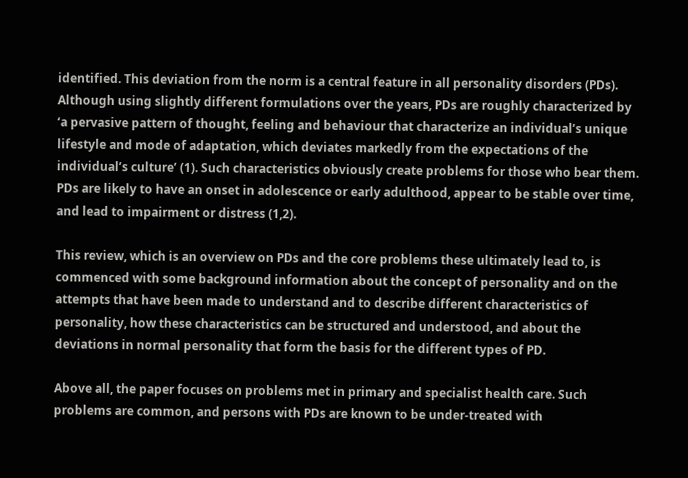identified. This deviation from the norm is a central feature in all personality disorders (PDs). Although using slightly different formulations over the years, PDs are roughly characterized by ‘a pervasive pattern of thought, feeling and behaviour that characterize an individual’s unique lifestyle and mode of adaptation, which deviates markedly from the expectations of the individual’s culture’ (1). Such characteristics obviously create problems for those who bear them. PDs are likely to have an onset in adolescence or early adulthood, appear to be stable over time, and lead to impairment or distress (1,2).

This review, which is an overview on PDs and the core problems these ultimately lead to, is commenced with some background information about the concept of personality and on the attempts that have been made to understand and to describe different characteristics of personality, how these characteristics can be structured and understood, and about the deviations in normal personality that form the basis for the different types of PD.

Above all, the paper focuses on problems met in primary and specialist health care. Such problems are common, and persons with PDs are known to be under-treated with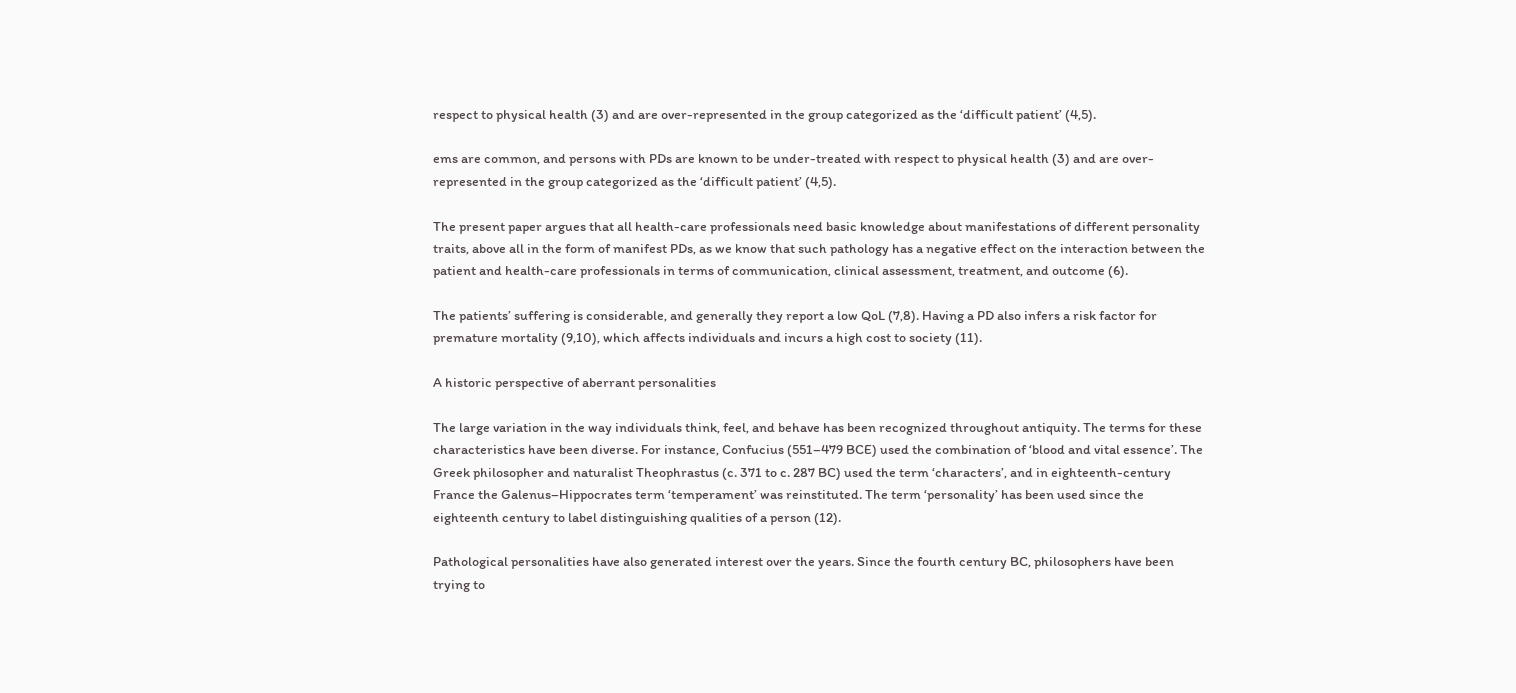respect to physical health (3) and are over-represented in the group categorized as the ‘difficult patient’ (4,5).

ems are common, and persons with PDs are known to be under-treated with respect to physical health (3) and are over-represented in the group categorized as the ‘difficult patient’ (4,5).

The present paper argues that all health-care professionals need basic knowledge about manifestations of different personality traits, above all in the form of manifest PDs, as we know that such pathology has a negative effect on the interaction between the patient and health-care professionals in terms of communication, clinical assessment, treatment, and outcome (6).

The patients’ suffering is considerable, and generally they report a low QoL (7,8). Having a PD also infers a risk factor for premature mortality (9,10), which affects individuals and incurs a high cost to society (11).

A historic perspective of aberrant personalities

The large variation in the way individuals think, feel, and behave has been recognized throughout antiquity. The terms for these characteristics have been diverse. For instance, Confucius (551–479 BCE) used the combination of ‘blood and vital essence’. The Greek philosopher and naturalist Theophrastus (c. 371 to c. 287 BC) used the term ‘characters’, and in eighteenth-century France the Galenus–Hippocrates term ‘temperament’ was reinstituted. The term ‘personality’ has been used since the eighteenth century to label distinguishing qualities of a person (12).

Pathological personalities have also generated interest over the years. Since the fourth century BC, philosophers have been trying to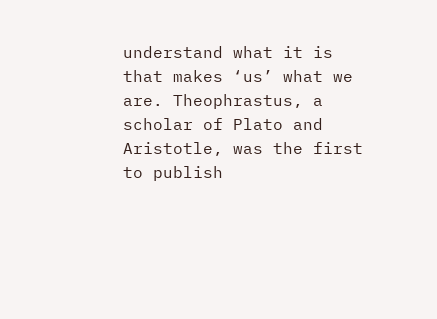understand what it is that makes ‘us’ what we are. Theophrastus, a scholar of Plato and Aristotle, was the first to publish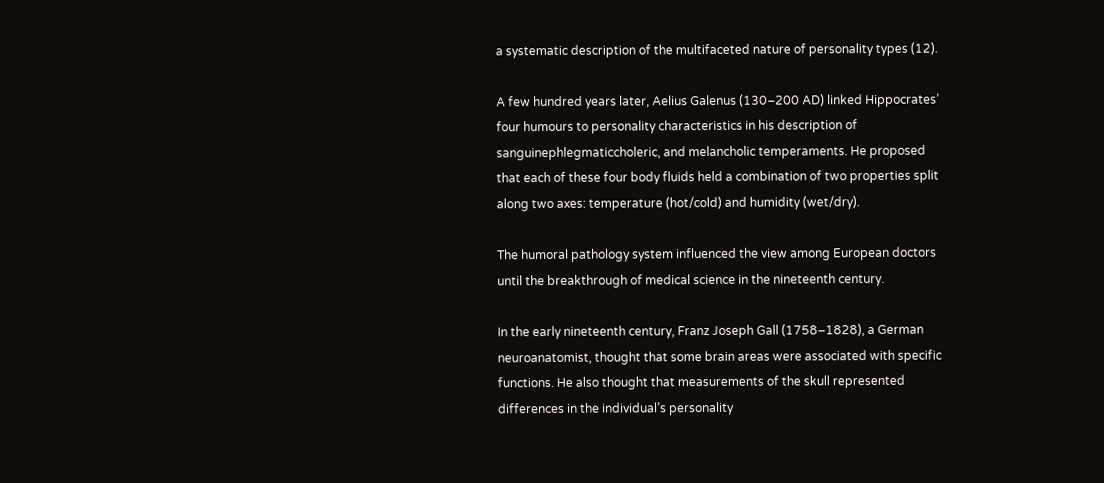a systematic description of the multifaceted nature of personality types (12).

A few hundred years later, Aelius Galenus (130–200 AD) linked Hippocrates’ four humours to personality characteristics in his description of sanguinephlegmaticcholeric, and melancholic temperaments. He proposed that each of these four body fluids held a combination of two properties split along two axes: temperature (hot/cold) and humidity (wet/dry).

The humoral pathology system influenced the view among European doctors until the breakthrough of medical science in the nineteenth century.

In the early nineteenth century, Franz Joseph Gall (1758–1828), a German neuroanatomist, thought that some brain areas were associated with specific functions. He also thought that measurements of the skull represented differences in the individual’s personality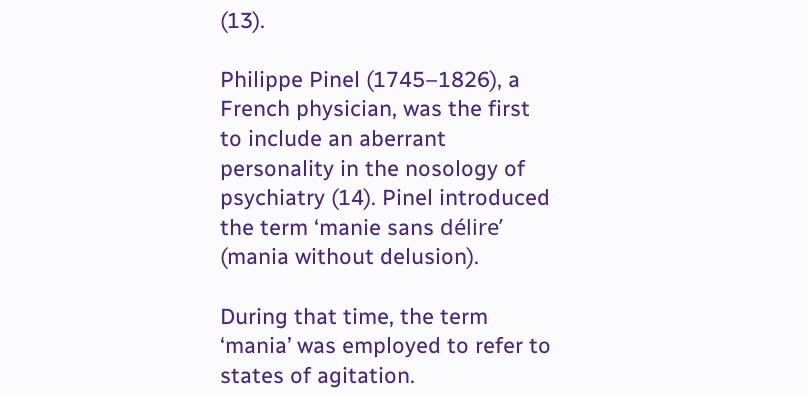(13).

Philippe Pinel (1745–1826), a French physician, was the first to include an aberrant personality in the nosology of psychiatry (14). Pinel introduced the term ‘manie sans délire’ (mania without delusion).

During that time, the term ‘mania’ was employed to refer to states of agitation.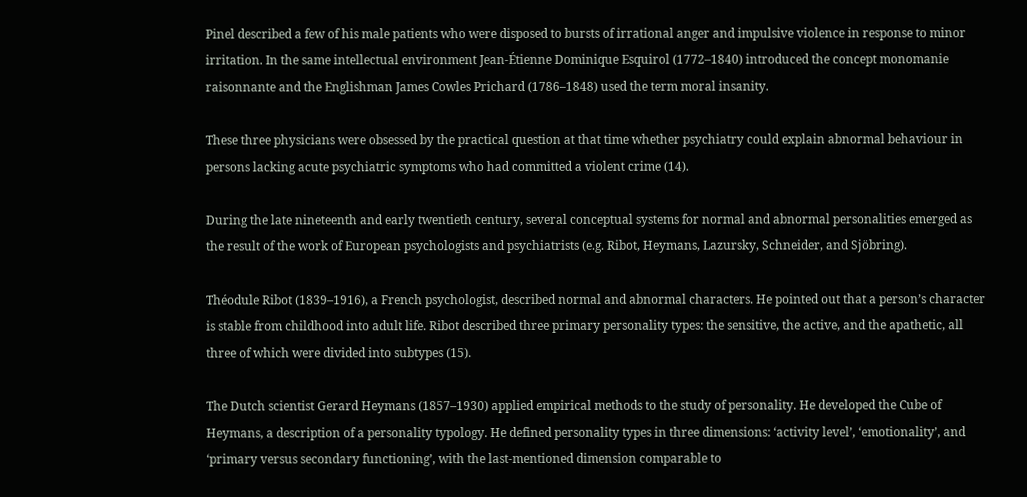Pinel described a few of his male patients who were disposed to bursts of irrational anger and impulsive violence in response to minor irritation. In the same intellectual environment Jean-Étienne Dominique Esquirol (1772–1840) introduced the concept monomanie raisonnante and the Englishman James Cowles Prichard (1786–1848) used the term moral insanity.

These three physicians were obsessed by the practical question at that time whether psychiatry could explain abnormal behaviour in persons lacking acute psychiatric symptoms who had committed a violent crime (14).

During the late nineteenth and early twentieth century, several conceptual systems for normal and abnormal personalities emerged as the result of the work of European psychologists and psychiatrists (e.g. Ribot, Heymans, Lazursky, Schneider, and Sjöbring).

Théodule Ribot (1839–1916), a French psychologist, described normal and abnormal characters. He pointed out that a person’s character is stable from childhood into adult life. Ribot described three primary personality types: the sensitive, the active, and the apathetic, all three of which were divided into subtypes (15).

The Dutch scientist Gerard Heymans (1857–1930) applied empirical methods to the study of personality. He developed the Cube of Heymans, a description of a personality typology. He defined personality types in three dimensions: ‘activity level’, ‘emotionality’, and ‘primary versus secondary functioning’, with the last-mentioned dimension comparable to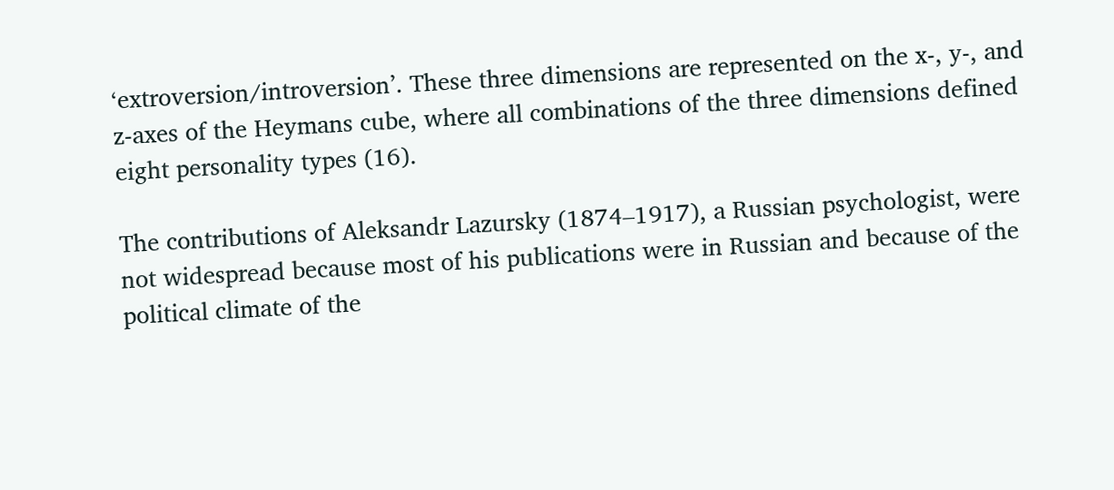‘extroversion/introversion’. These three dimensions are represented on the x-, y-, and z-axes of the Heymans cube, where all combinations of the three dimensions defined eight personality types (16).

The contributions of Aleksandr Lazursky (1874–1917), a Russian psychologist, were not widespread because most of his publications were in Russian and because of the political climate of the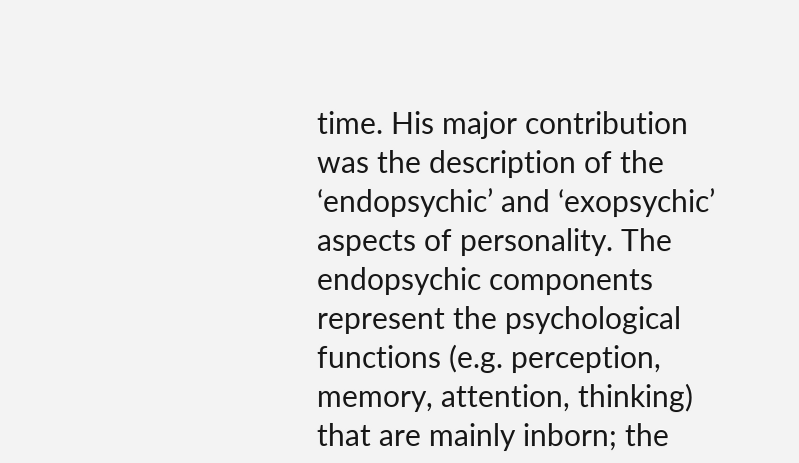time. His major contribution was the description of the ‘endopsychic’ and ‘exopsychic’ aspects of personality. The endopsychic components represent the psychological functions (e.g. perception, memory, attention, thinking) that are mainly inborn; the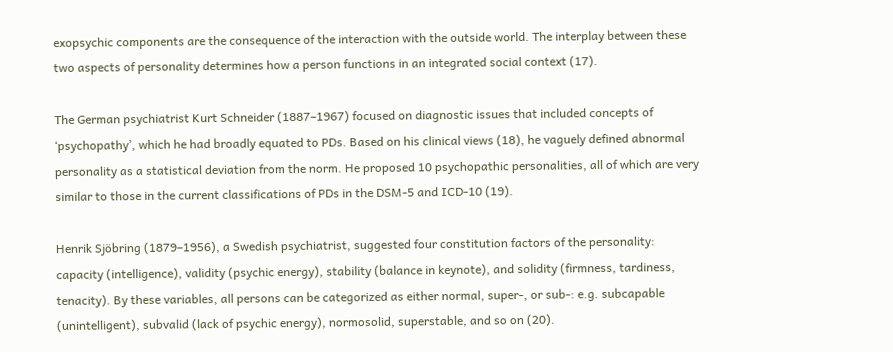exopsychic components are the consequence of the interaction with the outside world. The interplay between these two aspects of personality determines how a person functions in an integrated social context (17).

The German psychiatrist Kurt Schneider (1887–1967) focused on diagnostic issues that included concepts of ‘psychopathy’, which he had broadly equated to PDs. Based on his clinical views (18), he vaguely defined abnormal personality as a statistical deviation from the norm. He proposed 10 psychopathic personalities, all of which are very similar to those in the current classifications of PDs in the DSM-5 and ICD-10 (19).

Henrik Sjöbring (1879–1956), a Swedish psychiatrist, suggested four constitution factors of the personality: capacity (intelligence), validity (psychic energy), stability (balance in keynote), and solidity (firmness, tardiness, tenacity). By these variables, all persons can be categorized as either normal, super-, or sub-: e.g. subcapable (unintelligent), subvalid (lack of psychic energy), normosolid, superstable, and so on (20).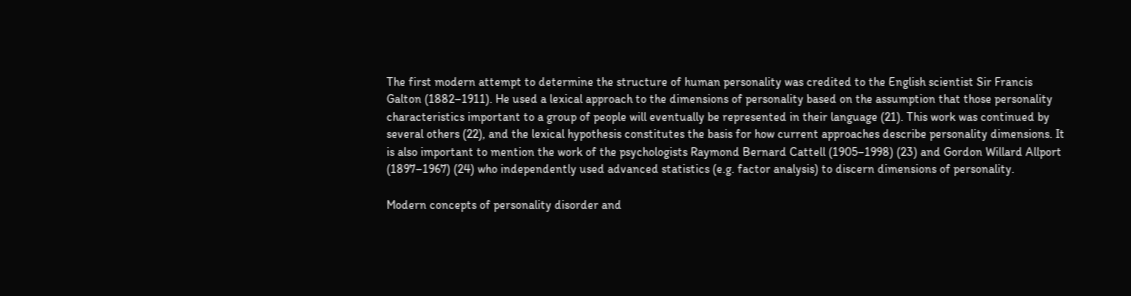The first modern attempt to determine the structure of human personality was credited to the English scientist Sir Francis Galton (1882–1911). He used a lexical approach to the dimensions of personality based on the assumption that those personality characteristics important to a group of people will eventually be represented in their language (21). This work was continued by several others (22), and the lexical hypothesis constitutes the basis for how current approaches describe personality dimensions. It is also important to mention the work of the psychologists Raymond Bernard Cattell (1905–1998) (23) and Gordon Willard Allport (1897–1967) (24) who independently used advanced statistics (e.g. factor analysis) to discern dimensions of personality.

Modern concepts of personality disorder and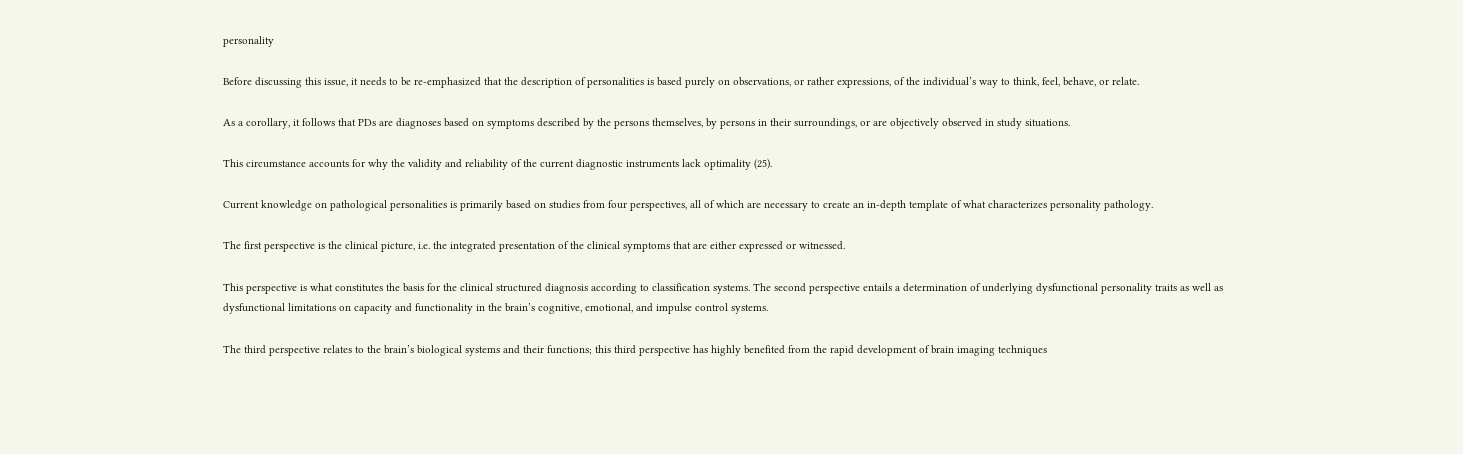personality

Before discussing this issue, it needs to be re-emphasized that the description of personalities is based purely on observations, or rather expressions, of the individual’s way to think, feel, behave, or relate.

As a corollary, it follows that PDs are diagnoses based on symptoms described by the persons themselves, by persons in their surroundings, or are objectively observed in study situations.

This circumstance accounts for why the validity and reliability of the current diagnostic instruments lack optimality (25).

Current knowledge on pathological personalities is primarily based on studies from four perspectives, all of which are necessary to create an in-depth template of what characterizes personality pathology.

The first perspective is the clinical picture, i.e. the integrated presentation of the clinical symptoms that are either expressed or witnessed.

This perspective is what constitutes the basis for the clinical structured diagnosis according to classification systems. The second perspective entails a determination of underlying dysfunctional personality traits as well as dysfunctional limitations on capacity and functionality in the brain’s cognitive, emotional, and impulse control systems.

The third perspective relates to the brain’s biological systems and their functions; this third perspective has highly benefited from the rapid development of brain imaging techniques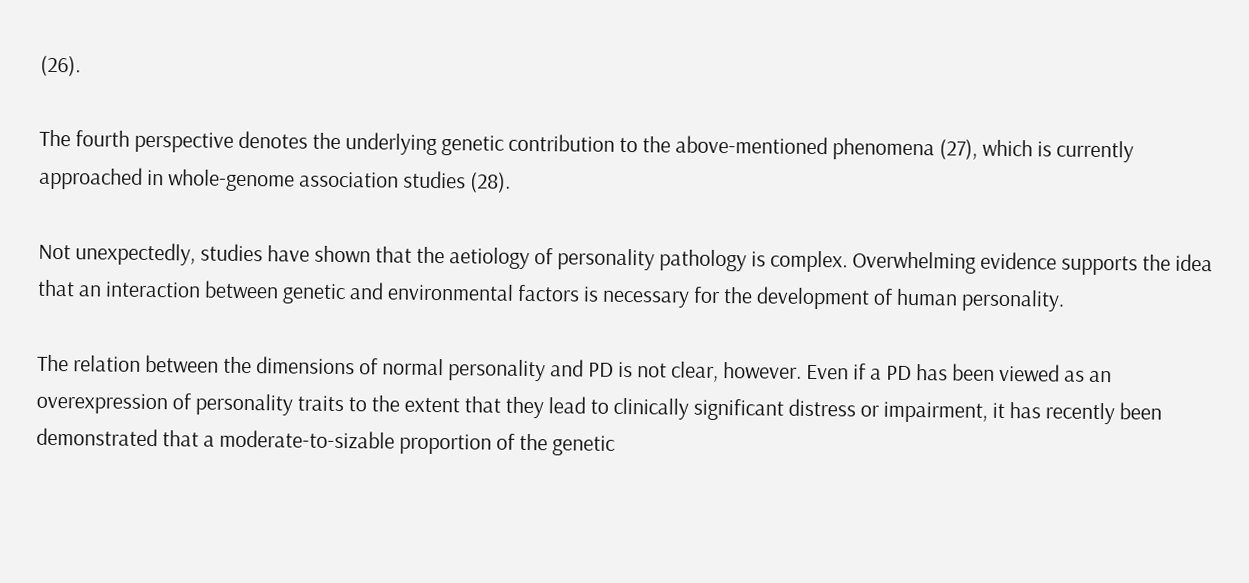(26).

The fourth perspective denotes the underlying genetic contribution to the above-mentioned phenomena (27), which is currently approached in whole-genome association studies (28).

Not unexpectedly, studies have shown that the aetiology of personality pathology is complex. Overwhelming evidence supports the idea that an interaction between genetic and environmental factors is necessary for the development of human personality.

The relation between the dimensions of normal personality and PD is not clear, however. Even if a PD has been viewed as an overexpression of personality traits to the extent that they lead to clinically significant distress or impairment, it has recently been demonstrated that a moderate-to-sizable proportion of the genetic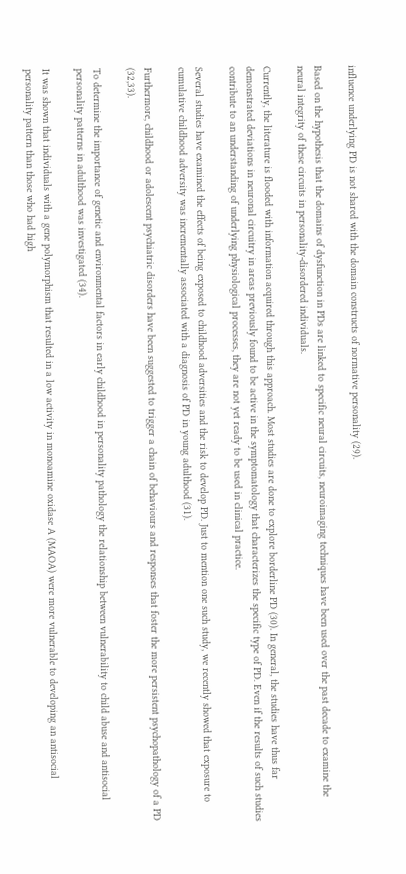influence underlying PD is not shared with the domain constructs of normative personality (29).

Based on the hypothesis that the domains of dysfunction in PDs are linked to specific neural circuits, neuroimaging techniques have been used over the past decade to examine the neural integrity of these circuits in personality-disordered individuals.

Currently, the literature is flooded with information acquired through this approach. Most studies are done to explore borderline PD (30). In general, the studies have thus far demonstrated deviations in neuronal circuitry in areas previously found to be active in the symptomatology that characterizes the specific type of PD. Even if the results of such studies contribute to an understanding of underlying physiological processes, they are not yet ready to be used in clinical practice.

Several studies have examined the effects of being exposed to childhood adversities and the risk to develop PD. Just to mention one such study, we recently showed that exposure to cumulative childhood adversity was incrementally associated with a diagnosis of PD in young adulthood (31).

Furthermore, childhood or adolescent psychiatric disorders have been suggested to trigger a chain of behaviours and responses that foster the more persistent psychopathology of a PD (32,33).

To determine the importance of genetic and environmental factors in early childhood in personality pathology the relationship between vulnerability to child abuse and antisocial personality patterns in adulthood was investigated (34).

It was shown that individuals with a gene polymorphism that resulted in a low activity in monoamine oxidase A (MAOA) were more vulnerable to developing an antisocial personality pattern than those who had high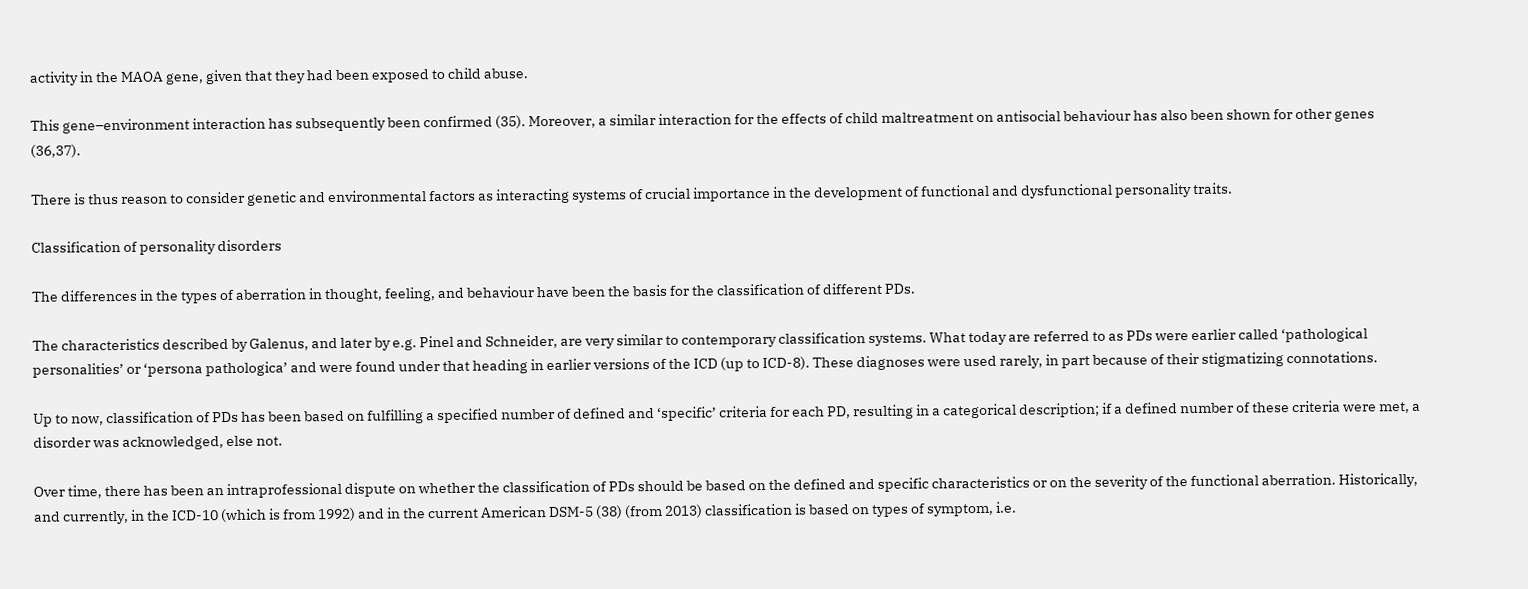activity in the MAOA gene, given that they had been exposed to child abuse.

This gene–environment interaction has subsequently been confirmed (35). Moreover, a similar interaction for the effects of child maltreatment on antisocial behaviour has also been shown for other genes (36,37).

There is thus reason to consider genetic and environmental factors as interacting systems of crucial importance in the development of functional and dysfunctional personality traits.

Classification of personality disorders

The differences in the types of aberration in thought, feeling, and behaviour have been the basis for the classification of different PDs.

The characteristics described by Galenus, and later by e.g. Pinel and Schneider, are very similar to contemporary classification systems. What today are referred to as PDs were earlier called ‘pathological personalities’ or ‘persona pathologica’ and were found under that heading in earlier versions of the ICD (up to ICD-8). These diagnoses were used rarely, in part because of their stigmatizing connotations.

Up to now, classification of PDs has been based on fulfilling a specified number of defined and ‘specific’ criteria for each PD, resulting in a categorical description; if a defined number of these criteria were met, a disorder was acknowledged, else not.

Over time, there has been an intraprofessional dispute on whether the classification of PDs should be based on the defined and specific characteristics or on the severity of the functional aberration. Historically, and currently, in the ICD-10 (which is from 1992) and in the current American DSM-5 (38) (from 2013) classification is based on types of symptom, i.e.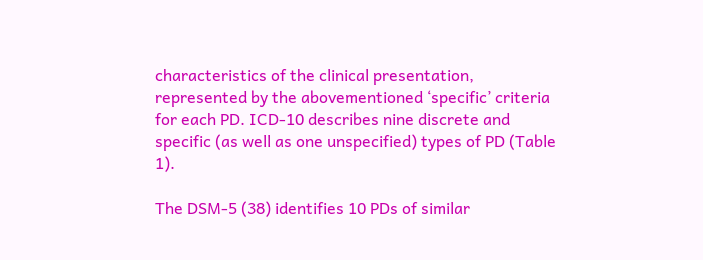characteristics of the clinical presentation, represented by the abovementioned ‘specific’ criteria for each PD. ICD-10 describes nine discrete and specific (as well as one unspecified) types of PD (Table 1).

The DSM-5 (38) identifies 10 PDs of similar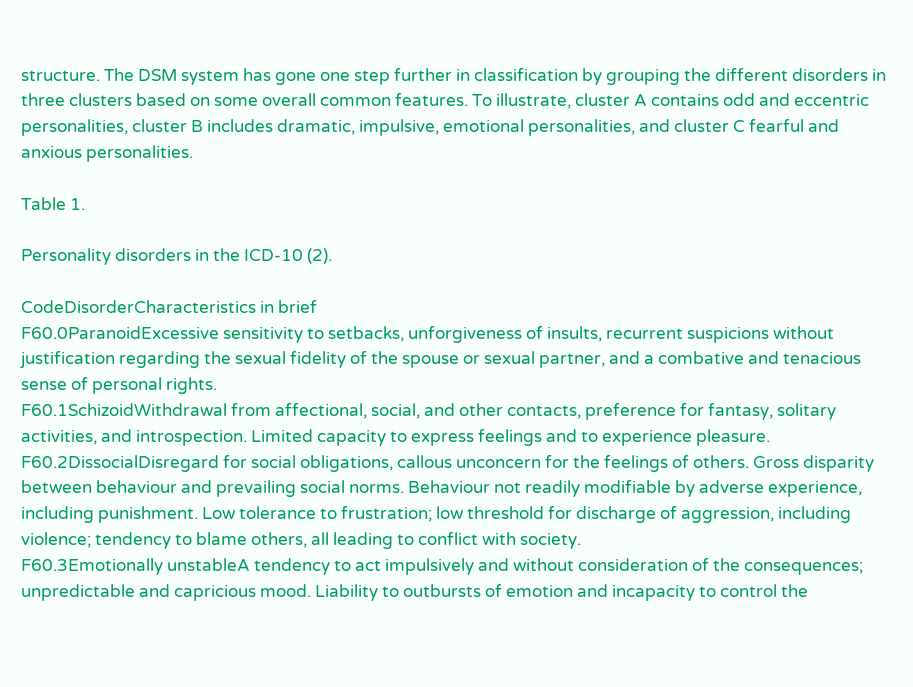structure. The DSM system has gone one step further in classification by grouping the different disorders in three clusters based on some overall common features. To illustrate, cluster A contains odd and eccentric personalities, cluster B includes dramatic, impulsive, emotional personalities, and cluster C fearful and anxious personalities.

Table 1.

Personality disorders in the ICD-10 (2).

CodeDisorderCharacteristics in brief
F60.0ParanoidExcessive sensitivity to setbacks, unforgiveness of insults, recurrent suspicions without justification regarding the sexual fidelity of the spouse or sexual partner, and a combative and tenacious sense of personal rights.
F60.1SchizoidWithdrawal from affectional, social, and other contacts, preference for fantasy, solitary activities, and introspection. Limited capacity to express feelings and to experience pleasure.
F60.2DissocialDisregard for social obligations, callous unconcern for the feelings of others. Gross disparity between behaviour and prevailing social norms. Behaviour not readily modifiable by adverse experience, including punishment. Low tolerance to frustration; low threshold for discharge of aggression, including violence; tendency to blame others, all leading to conflict with society.
F60.3Emotionally unstableA tendency to act impulsively and without consideration of the consequences; unpredictable and capricious mood. Liability to outbursts of emotion and incapacity to control the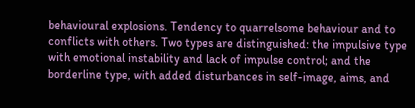behavioural explosions. Tendency to quarrelsome behaviour and to conflicts with others. Two types are distinguished: the impulsive type with emotional instability and lack of impulse control; and the borderline type, with added disturbances in self-image, aims, and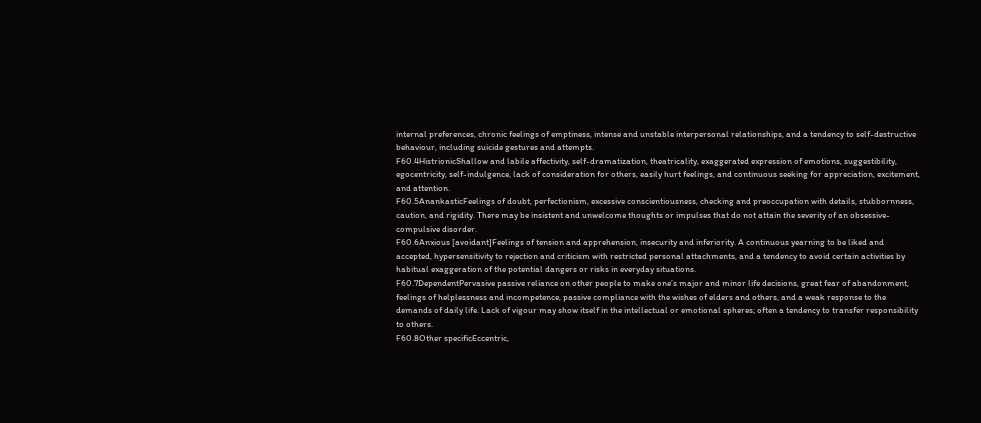internal preferences, chronic feelings of emptiness, intense and unstable interpersonal relationships, and a tendency to self-destructive behaviour, including suicide gestures and attempts.
F60.4HistrionicShallow and labile affectivity, self-dramatization, theatricality, exaggerated expression of emotions, suggestibility, egocentricity, self-indulgence, lack of consideration for others, easily hurt feelings, and continuous seeking for appreciation, excitement, and attention.
F60.5AnankasticFeelings of doubt, perfectionism, excessive conscientiousness, checking and preoccupation with details, stubbornness, caution, and rigidity. There may be insistent and unwelcome thoughts or impulses that do not attain the severity of an obsessive-compulsive disorder.
F60.6Anxious [avoidant]Feelings of tension and apprehension, insecurity and inferiority. A continuous yearning to be liked and accepted, hypersensitivity to rejection and criticism with restricted personal attachments, and a tendency to avoid certain activities by habitual exaggeration of the potential dangers or risks in everyday situations.
F60.7DependentPervasive passive reliance on other people to make one’s major and minor life decisions, great fear of abandonment, feelings of helplessness and incompetence, passive compliance with the wishes of elders and others, and a weak response to the demands of daily life. Lack of vigour may show itself in the intellectual or emotional spheres; often a tendency to transfer responsibility to others.
F60.8Other specificEccentric,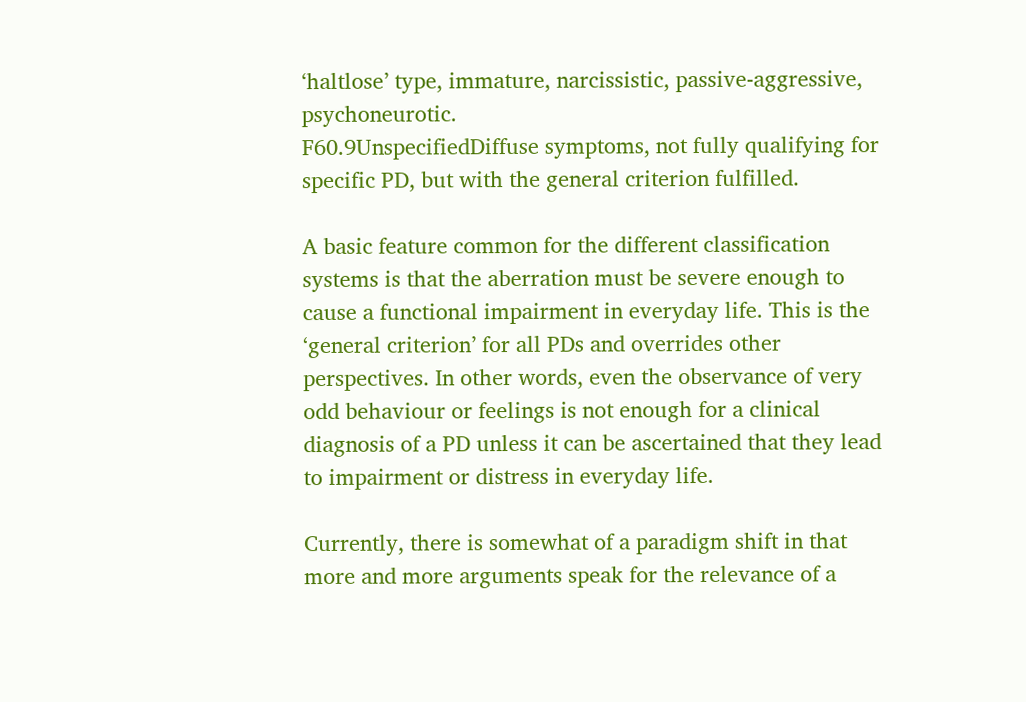‘haltlose’ type, immature, narcissistic, passive-aggressive, psychoneurotic.
F60.9UnspecifiedDiffuse symptoms, not fully qualifying for specific PD, but with the general criterion fulfilled.

A basic feature common for the different classification systems is that the aberration must be severe enough to cause a functional impairment in everyday life. This is the ‘general criterion’ for all PDs and overrides other perspectives. In other words, even the observance of very odd behaviour or feelings is not enough for a clinical diagnosis of a PD unless it can be ascertained that they lead to impairment or distress in everyday life.

Currently, there is somewhat of a paradigm shift in that more and more arguments speak for the relevance of a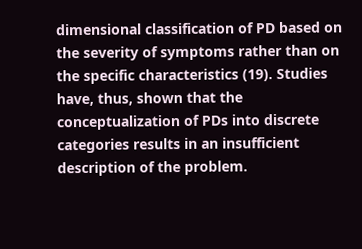dimensional classification of PD based on the severity of symptoms rather than on the specific characteristics (19). Studies have, thus, shown that the conceptualization of PDs into discrete categories results in an insufficient description of the problem.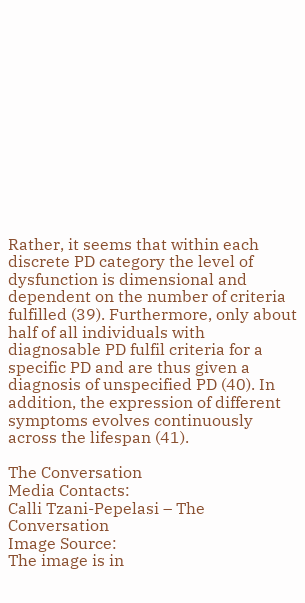Rather, it seems that within each discrete PD category the level of dysfunction is dimensional and dependent on the number of criteria fulfilled (39). Furthermore, only about half of all individuals with diagnosable PD fulfil criteria for a specific PD and are thus given a diagnosis of unspecified PD (40). In addition, the expression of different symptoms evolves continuously across the lifespan (41).

The Conversation
Media Contacts:
Calli Tzani-Pepelasi – The Conversation
Image Source:
The image is in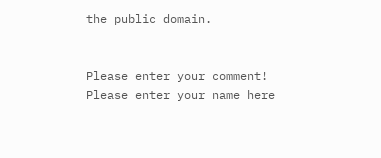the public domain.


Please enter your comment!
Please enter your name here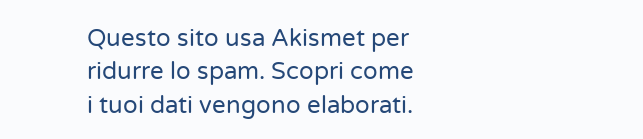Questo sito usa Akismet per ridurre lo spam. Scopri come i tuoi dati vengono elaborati.